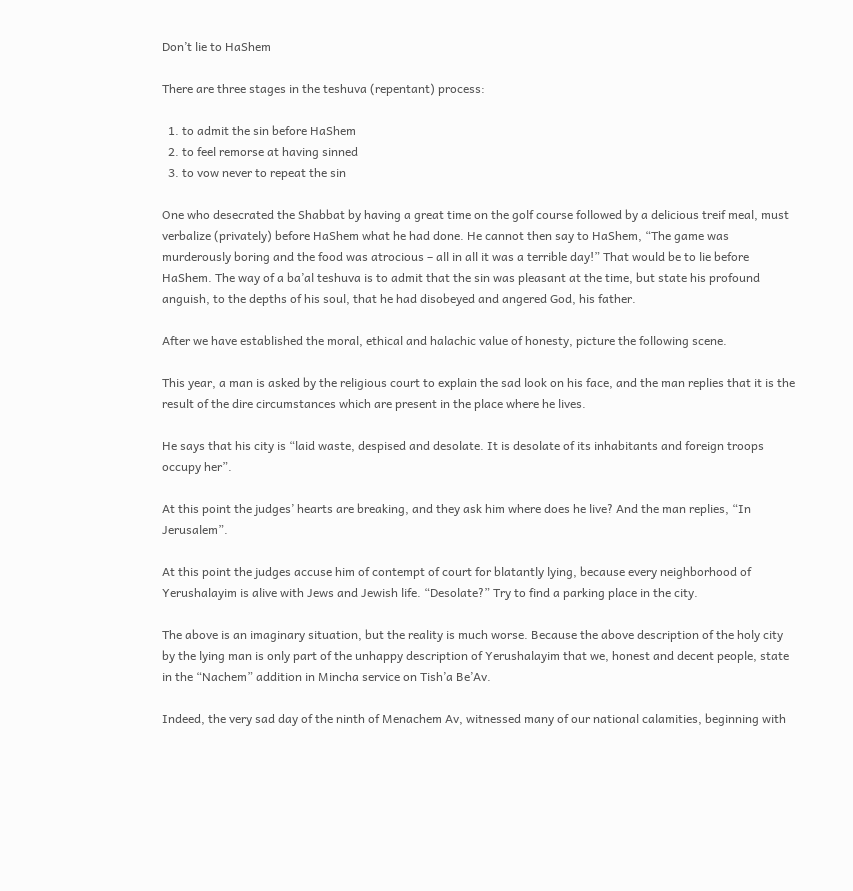Don’t lie to HaShem

There are three stages in the teshuva (repentant) process:

  1. to admit the sin before HaShem
  2. to feel remorse at having sinned
  3. to vow never to repeat the sin

One who desecrated the Shabbat by having a great time on the golf course followed by a delicious treif meal, must verbalize (privately) before HaShem what he had done. He cannot then say to HaShem, “The game was murderously boring and the food was atrocious – all in all it was a terrible day!” That would be to lie before HaShem. The way of a ba’al teshuva is to admit that the sin was pleasant at the time, but state his profound anguish, to the depths of his soul, that he had disobeyed and angered God, his father.

After we have established the moral, ethical and halachic value of honesty, picture the following scene.

This year, a man is asked by the religious court to explain the sad look on his face, and the man replies that it is the result of the dire circumstances which are present in the place where he lives.

He says that his city is “laid waste, despised and desolate. It is desolate of its inhabitants and foreign troops occupy her”.

At this point the judges’ hearts are breaking, and they ask him where does he live? And the man replies, “In Jerusalem”.

At this point the judges accuse him of contempt of court for blatantly lying, because every neighborhood of Yerushalayim is alive with Jews and Jewish life. “Desolate?” Try to find a parking place in the city.

The above is an imaginary situation, but the reality is much worse. Because the above description of the holy city by the lying man is only part of the unhappy description of Yerushalayim that we, honest and decent people, state in the “Nachem” addition in Mincha service on Tish’a Be’Av.

Indeed, the very sad day of the ninth of Menachem Av, witnessed many of our national calamities, beginning with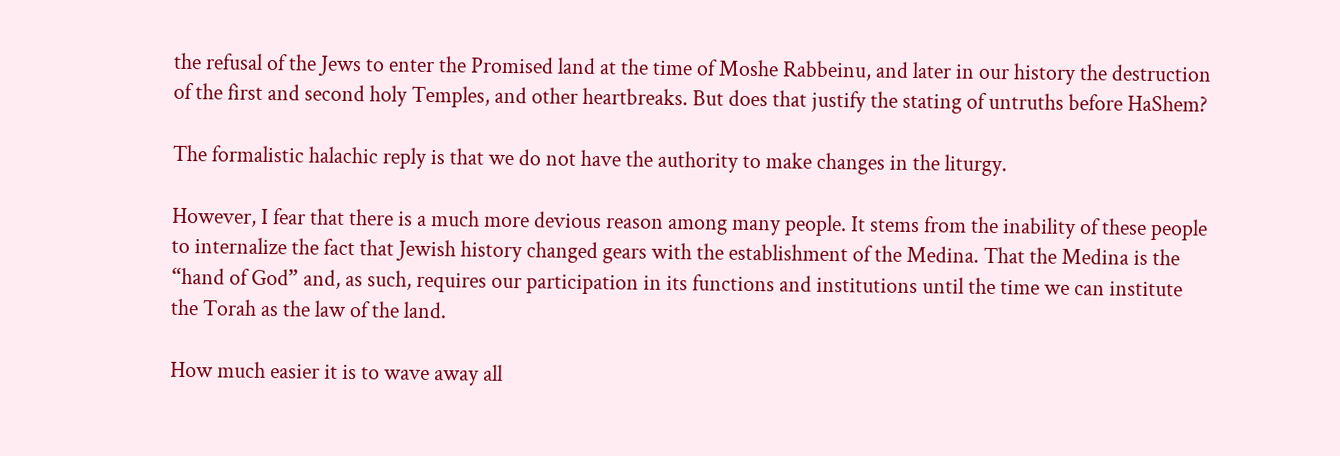the refusal of the Jews to enter the Promised land at the time of Moshe Rabbeinu, and later in our history the destruction of the first and second holy Temples, and other heartbreaks. But does that justify the stating of untruths before HaShem?

The formalistic halachic reply is that we do not have the authority to make changes in the liturgy.

However, I fear that there is a much more devious reason among many people. It stems from the inability of these people to internalize the fact that Jewish history changed gears with the establishment of the Medina. That the Medina is the “hand of God” and, as such, requires our participation in its functions and institutions until the time we can institute the Torah as the law of the land.

How much easier it is to wave away all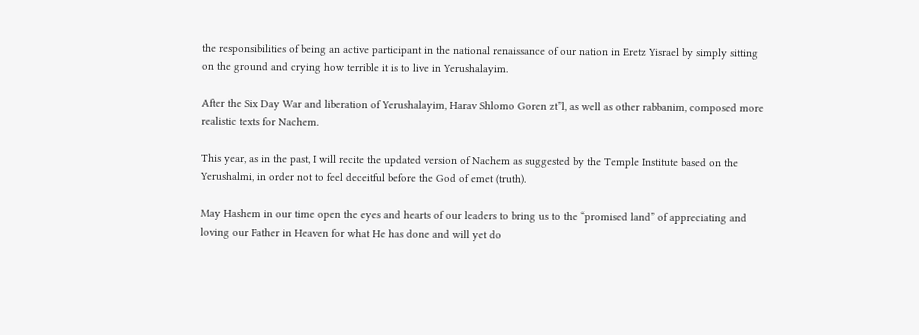the responsibilities of being an active participant in the national renaissance of our nation in Eretz Yisrael by simply sitting on the ground and crying how terrible it is to live in Yerushalayim.

After the Six Day War and liberation of Yerushalayim, Harav Shlomo Goren zt”l, as well as other rabbanim, composed more realistic texts for Nachem.

This year, as in the past, I will recite the updated version of Nachem as suggested by the Temple Institute based on the Yerushalmi, in order not to feel deceitful before the God of emet (truth).

May Hashem in our time open the eyes and hearts of our leaders to bring us to the “promised land” of appreciating and loving our Father in Heaven for what He has done and will yet do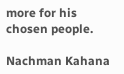more for his chosen people.

Nachman Kahana